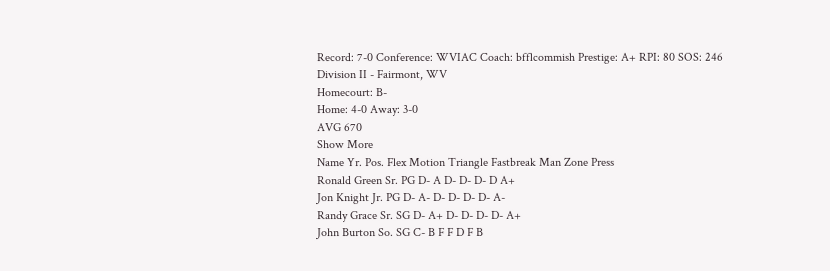Record: 7-0 Conference: WVIAC Coach: bfflcommish Prestige: A+ RPI: 80 SOS: 246
Division II - Fairmont, WV
Homecourt: B-
Home: 4-0 Away: 3-0
AVG 670
Show More
Name Yr. Pos. Flex Motion Triangle Fastbreak Man Zone Press
Ronald Green Sr. PG D- A D- D- D- D A+
Jon Knight Jr. PG D- A- D- D- D- D- A-
Randy Grace Sr. SG D- A+ D- D- D- D- A+
John Burton So. SG C- B F F D F B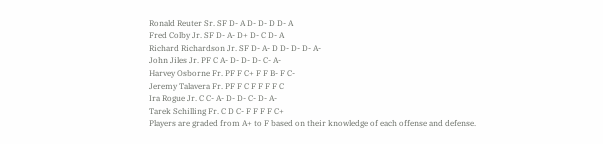Ronald Reuter Sr. SF D- A D- D- D D- A
Fred Colby Jr. SF D- A- D+ D- C D- A
Richard Richardson Jr. SF D- A- D D- D- D- A-
John Jiles Jr. PF C A- D- D- D- C- A-
Harvey Osborne Fr. PF F C+ F F B- F C-
Jeremy Talavera Fr. PF F C F F F F C
Ira Rogue Jr. C C- A- D- D- C- D- A-
Tarek Schilling Fr. C D C- F F F F C+
Players are graded from A+ to F based on their knowledge of each offense and defense.